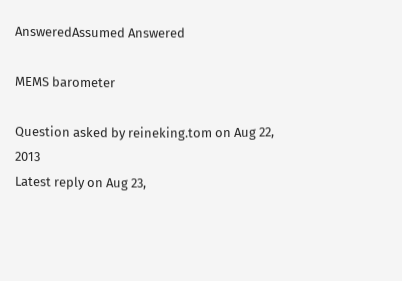AnsweredAssumed Answered

MEMS barometer

Question asked by reineking.tom on Aug 22, 2013
Latest reply on Aug 23,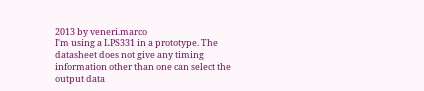2013 by veneri.marco
I'm using a LPS331 in a prototype. The datasheet does not give any timing information other than one can select the output data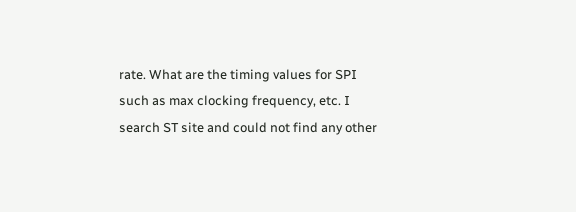rate. What are the timing values for SPI such as max clocking frequency, etc. I search ST site and could not find any other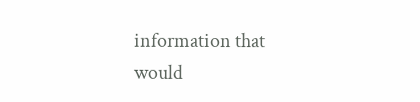information that would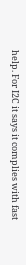help. For I2C it says it complies with fast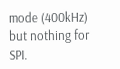mode (400kHz) but nothing for SPI.